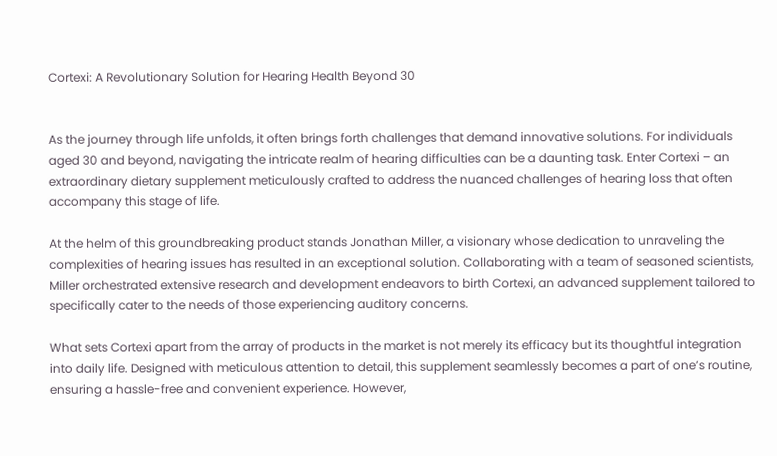Cortexi: A Revolutionary Solution for Hearing Health Beyond 30


As the journey through life unfolds, it often brings forth challenges that demand innovative solutions. For individuals aged 30 and beyond, navigating the intricate realm of hearing difficulties can be a daunting task. Enter Cortexi – an extraordinary dietary supplement meticulously crafted to address the nuanced challenges of hearing loss that often accompany this stage of life.

At the helm of this groundbreaking product stands Jonathan Miller, a visionary whose dedication to unraveling the complexities of hearing issues has resulted in an exceptional solution. Collaborating with a team of seasoned scientists, Miller orchestrated extensive research and development endeavors to birth Cortexi, an advanced supplement tailored to specifically cater to the needs of those experiencing auditory concerns.

What sets Cortexi apart from the array of products in the market is not merely its efficacy but its thoughtful integration into daily life. Designed with meticulous attention to detail, this supplement seamlessly becomes a part of one’s routine, ensuring a hassle-free and convenient experience. However,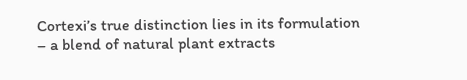Cortexi’s true distinction lies in its formulation – a blend of natural plant extracts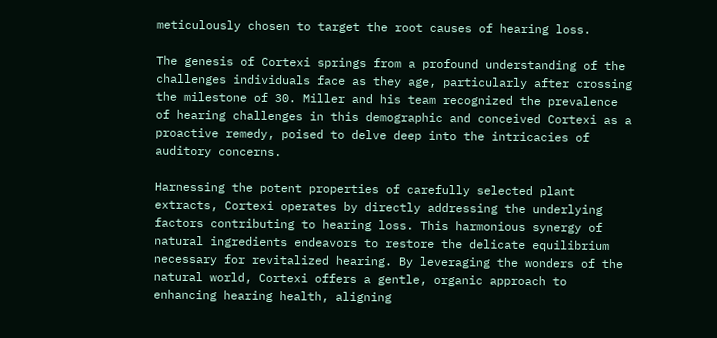meticulously chosen to target the root causes of hearing loss.

The genesis of Cortexi springs from a profound understanding of the challenges individuals face as they age, particularly after crossing the milestone of 30. Miller and his team recognized the prevalence of hearing challenges in this demographic and conceived Cortexi as a proactive remedy, poised to delve deep into the intricacies of auditory concerns.

Harnessing the potent properties of carefully selected plant extracts, Cortexi operates by directly addressing the underlying factors contributing to hearing loss. This harmonious synergy of natural ingredients endeavors to restore the delicate equilibrium necessary for revitalized hearing. By leveraging the wonders of the natural world, Cortexi offers a gentle, organic approach to enhancing hearing health, aligning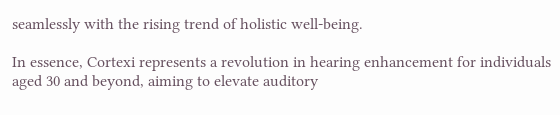seamlessly with the rising trend of holistic well-being.

In essence, Cortexi represents a revolution in hearing enhancement for individuals aged 30 and beyond, aiming to elevate auditory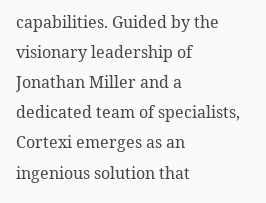capabilities. Guided by the visionary leadership of Jonathan Miller and a dedicated team of specialists, Cortexi emerges as an ingenious solution that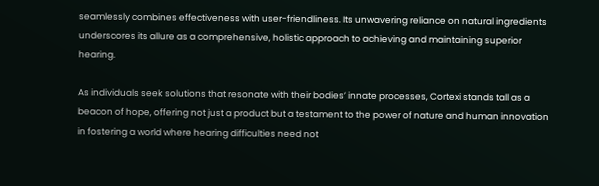seamlessly combines effectiveness with user-friendliness. Its unwavering reliance on natural ingredients underscores its allure as a comprehensive, holistic approach to achieving and maintaining superior hearing.

As individuals seek solutions that resonate with their bodies’ innate processes, Cortexi stands tall as a beacon of hope, offering not just a product but a testament to the power of nature and human innovation in fostering a world where hearing difficulties need not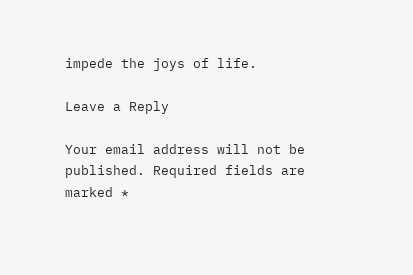impede the joys of life.

Leave a Reply

Your email address will not be published. Required fields are marked *